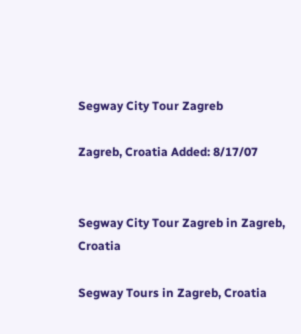Segway City Tour Zagreb

Zagreb, Croatia Added: 8/17/07


Segway City Tour Zagreb in Zagreb, Croatia

Segway Tours in Zagreb, Croatia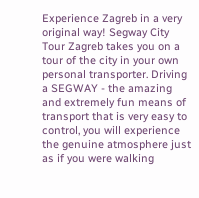Experience Zagreb in a very original way! Segway City Tour Zagreb takes you on a tour of the city in your own personal transporter. Driving a SEGWAY - the amazing and extremely fun means of transport that is very easy to control, you will experience the genuine atmosphere just as if you were walking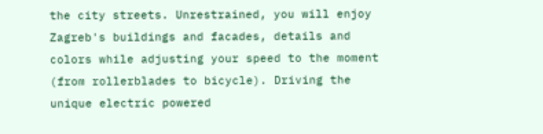the city streets. Unrestrained, you will enjoy Zagreb's buildings and facades, details and colors while adjusting your speed to the moment (from rollerblades to bicycle). Driving the unique electric powered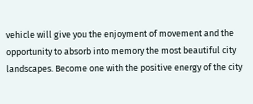vehicle will give you the enjoyment of movement and the opportunity to absorb into memory the most beautiful city landscapes. Become one with the positive energy of the city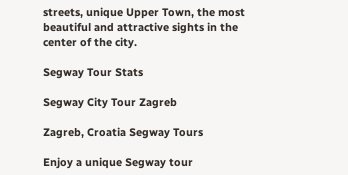streets, unique Upper Town, the most beautiful and attractive sights in the center of the city.

Segway Tour Stats

Segway City Tour Zagreb

Zagreb, Croatia Segway Tours

Enjoy a unique Segway tour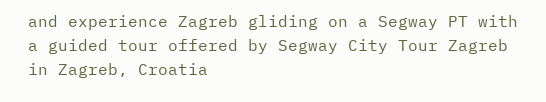and experience Zagreb gliding on a Segway PT with a guided tour offered by Segway City Tour Zagreb in Zagreb, Croatia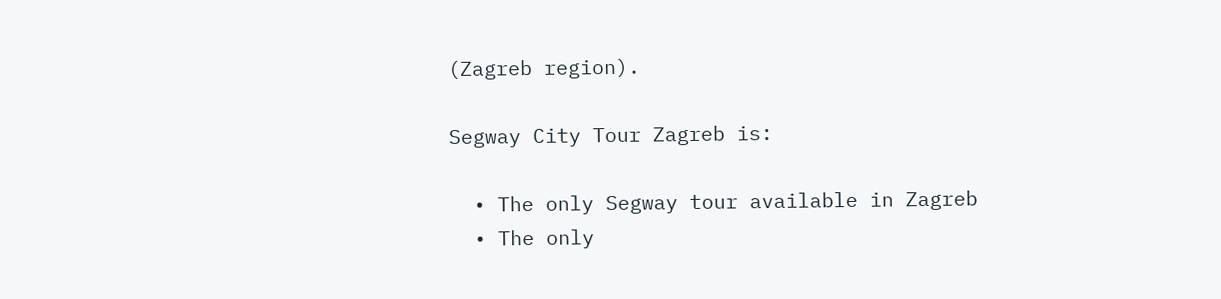(Zagreb region).

Segway City Tour Zagreb is:

  • The only Segway tour available in Zagreb
  • The only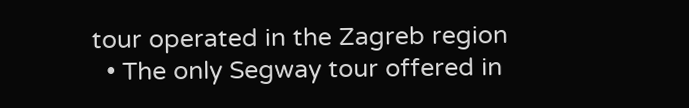tour operated in the Zagreb region
  • The only Segway tour offered in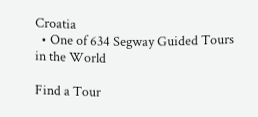Croatia
  • One of 634 Segway Guided Tours in the World

Find a Tour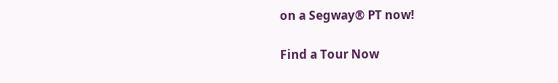on a Segway® PT now!

Find a Tour Now